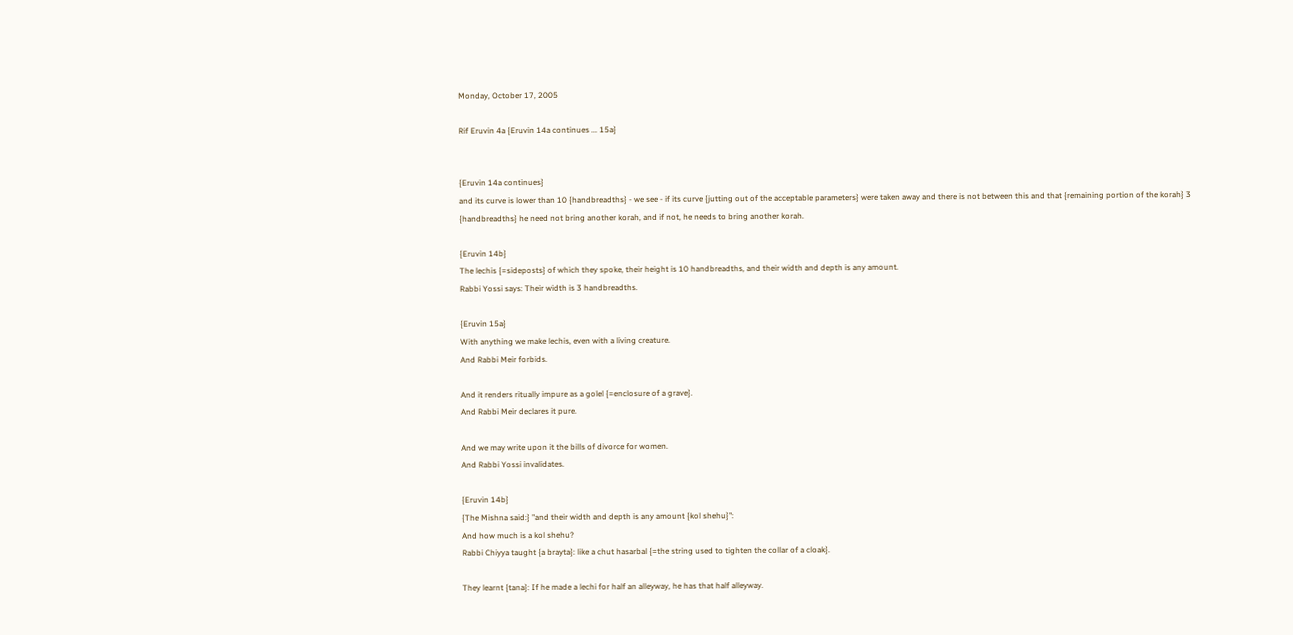Monday, October 17, 2005

Rif Eruvin 4a {Eruvin 14a continues ... 15a}


{Eruvin 14a continues}
and its curve is lower than 10 {handbreadths} - we see - if its curve {jutting out of the acceptable parameters} were taken away and there is not between this and that {remaining portion of the korah} 3 {handbreadths} he need not bring another korah, and if not, he needs to bring another korah.

{Eruvin 14b}
The lechis {=sideposts} of which they spoke, their height is 10 handbreadths, and their width and depth is any amount.
Rabbi Yossi says: Their width is 3 handbreadths.

{Eruvin 15a}
With anything we make lechis, even with a living creature.
And Rabbi Meir forbids.

And it renders ritually impure as a golel {=enclosure of a grave}.
And Rabbi Meir declares it pure.

And we may write upon it the bills of divorce for women.
And Rabbi Yossi invalidates.

{Eruvin 14b}
{The Mishna said:} "and their width and depth is any amount {kol shehu}":
And how much is a kol shehu?
Rabbi Chiyya taught {a brayta}: like a chut hasarbal {=the string used to tighten the collar of a cloak}.

They learnt {tana}: If he made a lechi for half an alleyway, he has that half alleyway.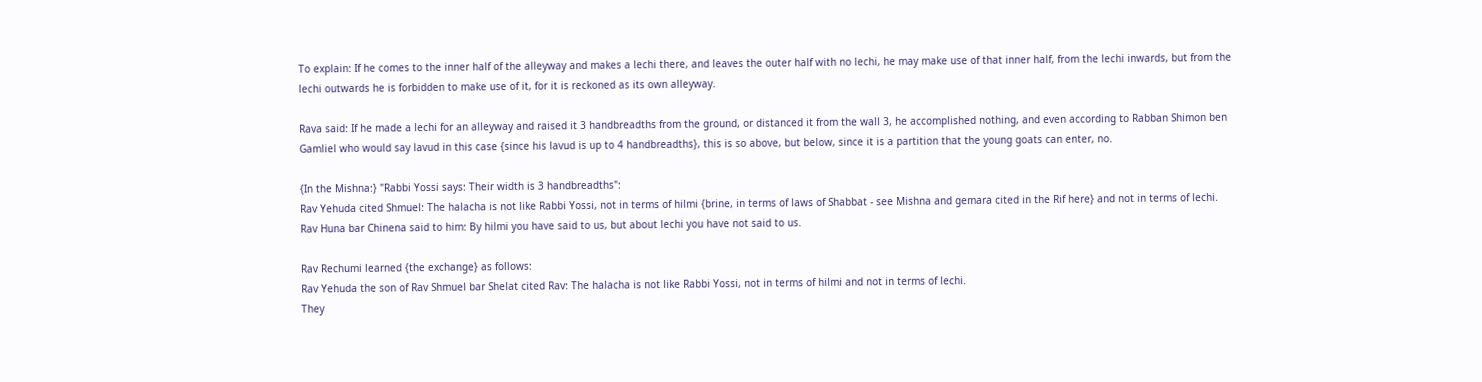To explain: If he comes to the inner half of the alleyway and makes a lechi there, and leaves the outer half with no lechi, he may make use of that inner half, from the lechi inwards, but from the lechi outwards he is forbidden to make use of it, for it is reckoned as its own alleyway.

Rava said: If he made a lechi for an alleyway and raised it 3 handbreadths from the ground, or distanced it from the wall 3, he accomplished nothing, and even according to Rabban Shimon ben Gamliel who would say lavud in this case {since his lavud is up to 4 handbreadths}, this is so above, but below, since it is a partition that the young goats can enter, no.

{In the Mishna:} "Rabbi Yossi says: Their width is 3 handbreadths":
Rav Yehuda cited Shmuel: The halacha is not like Rabbi Yossi, not in terms of hilmi {brine, in terms of laws of Shabbat - see Mishna and gemara cited in the Rif here} and not in terms of lechi.
Rav Huna bar Chinena said to him: By hilmi you have said to us, but about lechi you have not said to us.

Rav Rechumi learned {the exchange} as follows:
Rav Yehuda the son of Rav Shmuel bar Shelat cited Rav: The halacha is not like Rabbi Yossi, not in terms of hilmi and not in terms of lechi.
They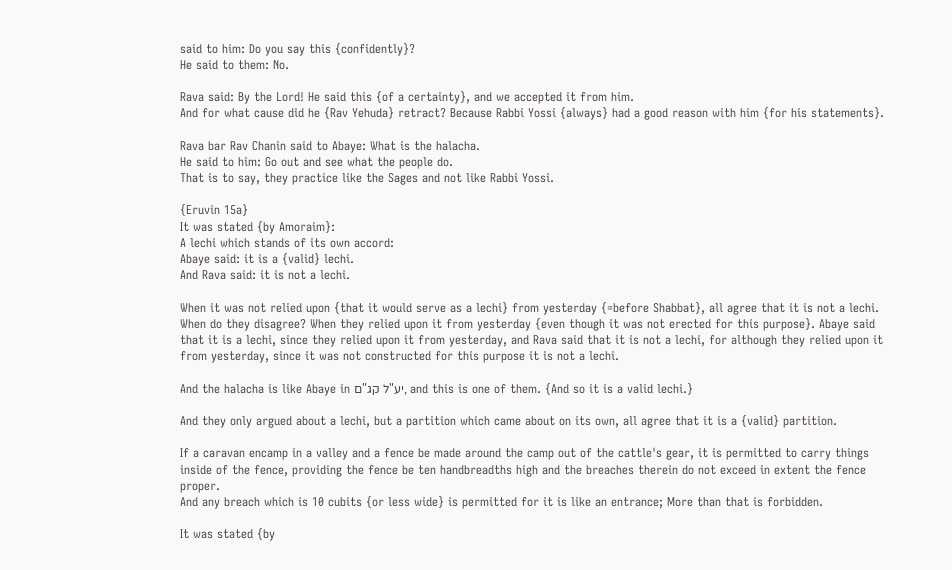said to him: Do you say this {confidently}?
He said to them: No.

Rava said: By the Lord! He said this {of a certainty}, and we accepted it from him.
And for what cause did he {Rav Yehuda} retract? Because Rabbi Yossi {always} had a good reason with him {for his statements}.

Rava bar Rav Chanin said to Abaye: What is the halacha.
He said to him: Go out and see what the people do.
That is to say, they practice like the Sages and not like Rabbi Yossi.

{Eruvin 15a}
It was stated {by Amoraim}:
A lechi which stands of its own accord:
Abaye said: it is a {valid} lechi.
And Rava said: it is not a lechi.

When it was not relied upon {that it would serve as a lechi} from yesterday {=before Shabbat}, all agree that it is not a lechi. When do they disagree? When they relied upon it from yesterday {even though it was not erected for this purpose}. Abaye said that it is a lechi, since they relied upon it from yesterday, and Rava said that it is not a lechi, for although they relied upon it from yesterday, since it was not constructed for this purpose it is not a lechi.

And the halacha is like Abaye in יע"ל קג"ם, and this is one of them. {And so it is a valid lechi.}

And they only argued about a lechi, but a partition which came about on its own, all agree that it is a {valid} partition.

If a caravan encamp in a valley and a fence be made around the camp out of the cattle's gear, it is permitted to carry things inside of the fence, providing the fence be ten handbreadths high and the breaches therein do not exceed in extent the fence proper.
And any breach which is 10 cubits {or less wide} is permitted for it is like an entrance; More than that is forbidden.

It was stated {by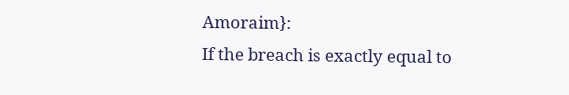Amoraim}:
If the breach is exactly equal to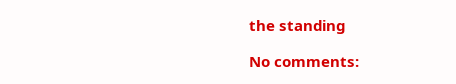the standing

No comments: